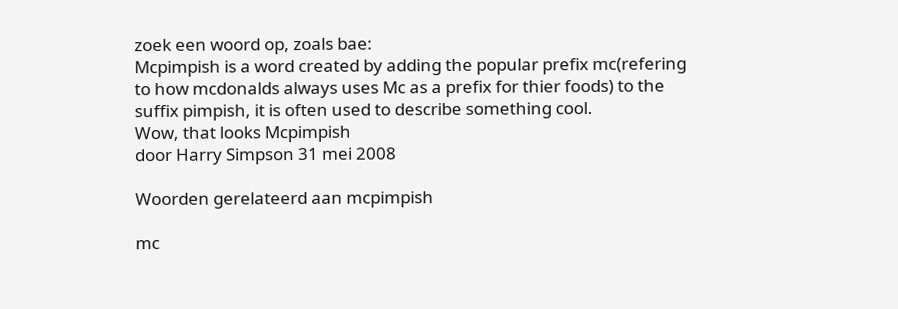zoek een woord op, zoals bae:
Mcpimpish is a word created by adding the popular prefix mc(refering to how mcdonalds always uses Mc as a prefix for thier foods) to the suffix pimpish, it is often used to describe something cool.
Wow, that looks Mcpimpish
door Harry Simpson 31 mei 2008

Woorden gerelateerd aan mcpimpish

mc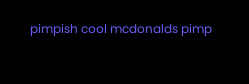pimpish cool mcdonalds pimp